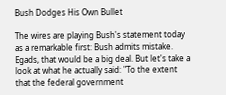Bush Dodges His Own Bullet

The wires are playing Bush's statement today as a remarkable first: Bush admits mistake. Egads, that would be a big deal. But let's take a look at what he actually said: "To the extent that the federal government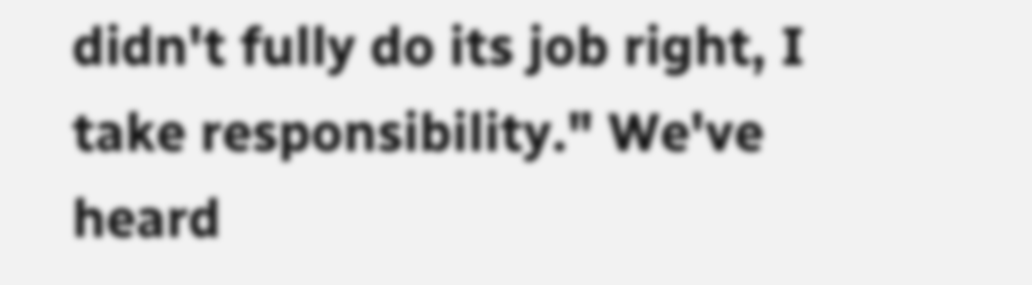didn't fully do its job right, I take responsibility." We've heard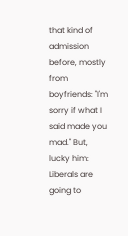that kind of admission before, mostly from boyfriends: "I'm sorry if what I said made you mad." But, lucky him: Liberals are going to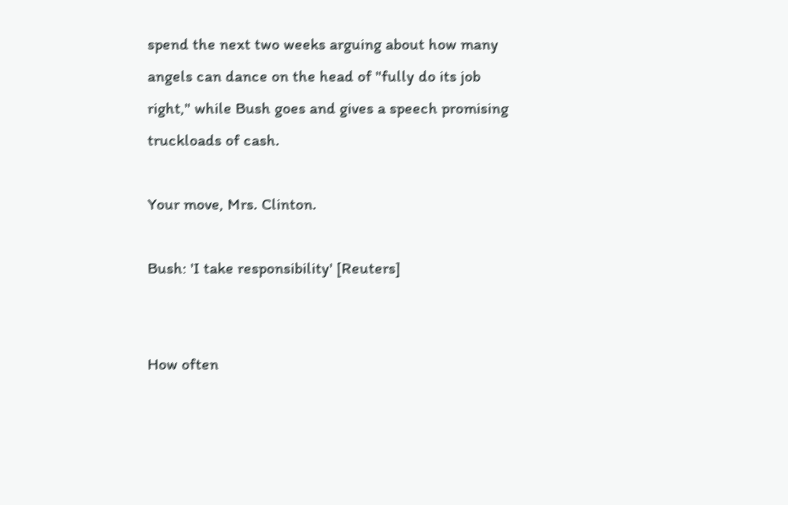spend the next two weeks arguing about how many angels can dance on the head of "fully do its job right," while Bush goes and gives a speech promising truckloads of cash.

Your move, Mrs. Clinton.

Bush: 'I take responsibility' [Reuters]


How often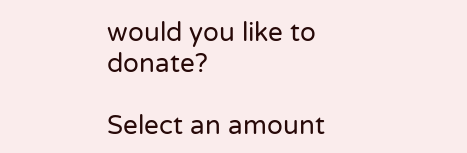would you like to donate?

Select an amount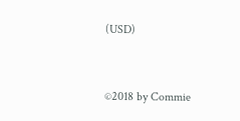(USD)


©2018 by Commie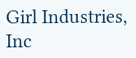Girl Industries, Inc